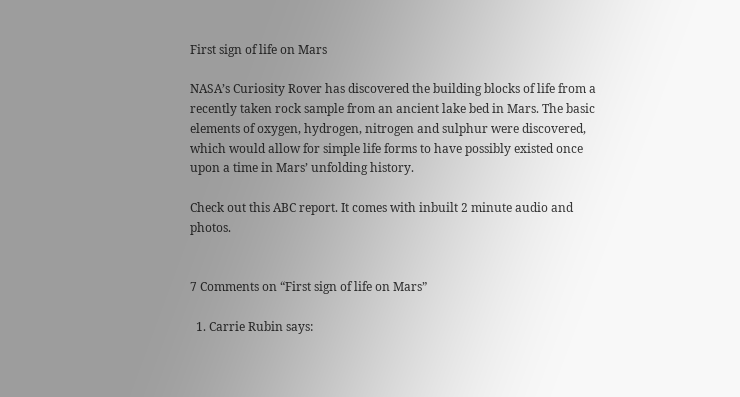First sign of life on Mars

NASA’s Curiosity Rover has discovered the building blocks of life from a recently taken rock sample from an ancient lake bed in Mars. The basic elements of oxygen, hydrogen, nitrogen and sulphur were discovered, which would allow for simple life forms to have possibly existed once upon a time in Mars’ unfolding history.

Check out this ABC report. It comes with inbuilt 2 minute audio and photos.


7 Comments on “First sign of life on Mars”

  1. Carrie Rubin says: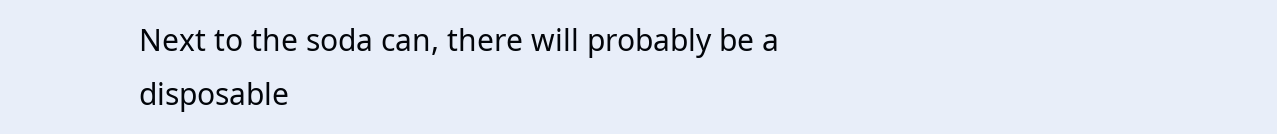Next to the soda can, there will probably be a disposable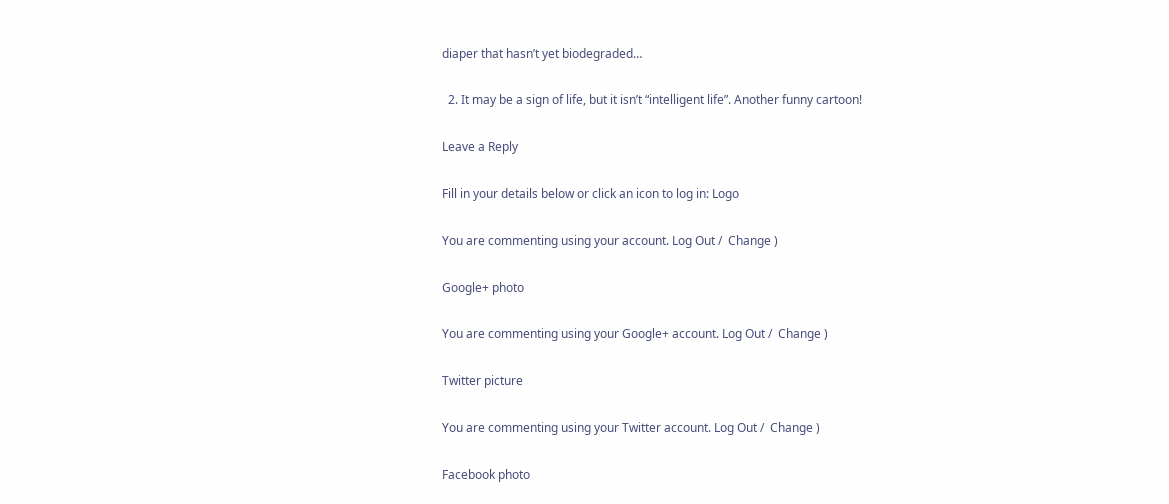diaper that hasn’t yet biodegraded…

  2. It may be a sign of life, but it isn’t “intelligent life”. Another funny cartoon!

Leave a Reply

Fill in your details below or click an icon to log in: Logo

You are commenting using your account. Log Out /  Change )

Google+ photo

You are commenting using your Google+ account. Log Out /  Change )

Twitter picture

You are commenting using your Twitter account. Log Out /  Change )

Facebook photo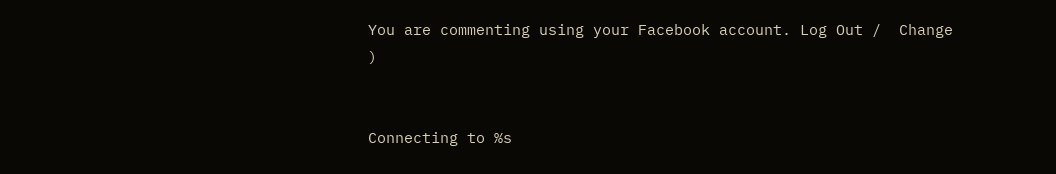You are commenting using your Facebook account. Log Out /  Change )


Connecting to %s